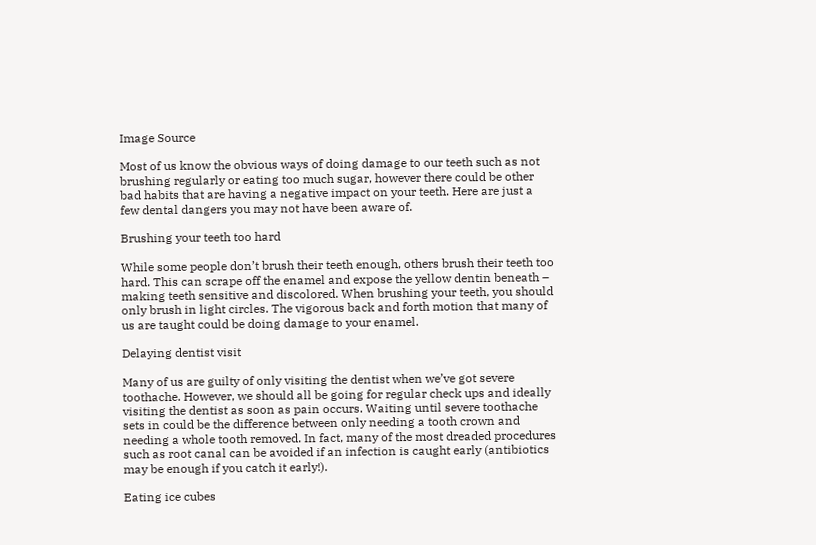Image Source

Most of us know the obvious ways of doing damage to our teeth such as not brushing regularly or eating too much sugar, however there could be other bad habits that are having a negative impact on your teeth. Here are just a few dental dangers you may not have been aware of.

Brushing your teeth too hard

While some people don’t brush their teeth enough, others brush their teeth too hard. This can scrape off the enamel and expose the yellow dentin beneath – making teeth sensitive and discolored. When brushing your teeth, you should only brush in light circles. The vigorous back and forth motion that many of us are taught could be doing damage to your enamel.

Delaying dentist visit

Many of us are guilty of only visiting the dentist when we’ve got severe toothache. However, we should all be going for regular check ups and ideally visiting the dentist as soon as pain occurs. Waiting until severe toothache sets in could be the difference between only needing a tooth crown and needing a whole tooth removed. In fact, many of the most dreaded procedures such as root canal can be avoided if an infection is caught early (antibiotics may be enough if you catch it early!).

Eating ice cubes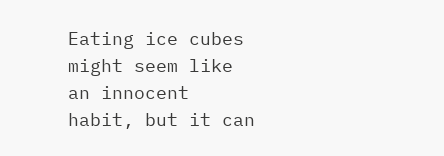Eating ice cubes might seem like an innocent habit, but it can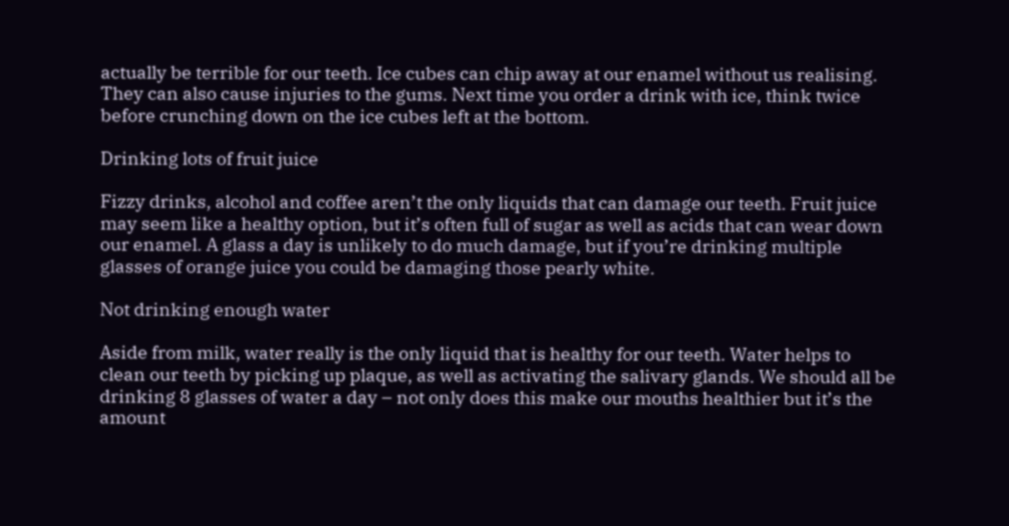actually be terrible for our teeth. Ice cubes can chip away at our enamel without us realising. They can also cause injuries to the gums. Next time you order a drink with ice, think twice before crunching down on the ice cubes left at the bottom.

Drinking lots of fruit juice

Fizzy drinks, alcohol and coffee aren’t the only liquids that can damage our teeth. Fruit juice may seem like a healthy option, but it’s often full of sugar as well as acids that can wear down our enamel. A glass a day is unlikely to do much damage, but if you’re drinking multiple glasses of orange juice you could be damaging those pearly white.

Not drinking enough water

Aside from milk, water really is the only liquid that is healthy for our teeth. Water helps to clean our teeth by picking up plaque, as well as activating the salivary glands. We should all be drinking 8 glasses of water a day – not only does this make our mouths healthier but it’s the amount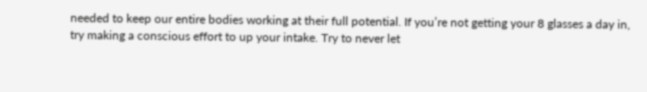needed to keep our entire bodies working at their full potential. If you’re not getting your 8 glasses a day in, try making a conscious effort to up your intake. Try to never let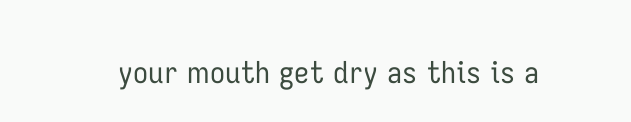your mouth get dry as this is a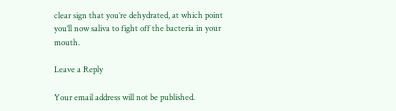clear sign that you’re dehydrated, at which point you’ll now saliva to fight off the bacteria in your mouth.

Leave a Reply

Your email address will not be published.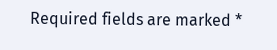Required fields are marked *